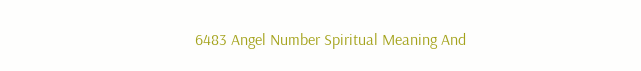6483 Angel Number Spiritual Meaning And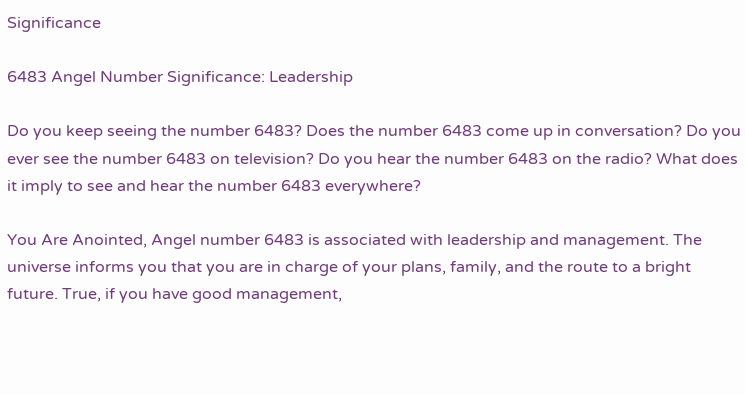Significance

6483 Angel Number Significance: Leadership

Do you keep seeing the number 6483? Does the number 6483 come up in conversation? Do you ever see the number 6483 on television? Do you hear the number 6483 on the radio? What does it imply to see and hear the number 6483 everywhere?

You Are Anointed, Angel number 6483 is associated with leadership and management. The universe informs you that you are in charge of your plans, family, and the route to a bright future. True, if you have good management,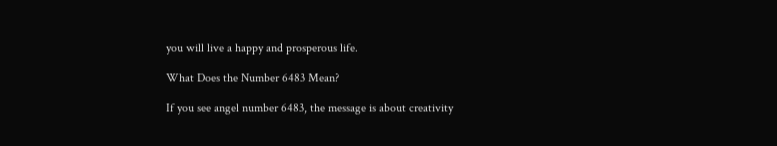you will live a happy and prosperous life.

What Does the Number 6483 Mean?

If you see angel number 6483, the message is about creativity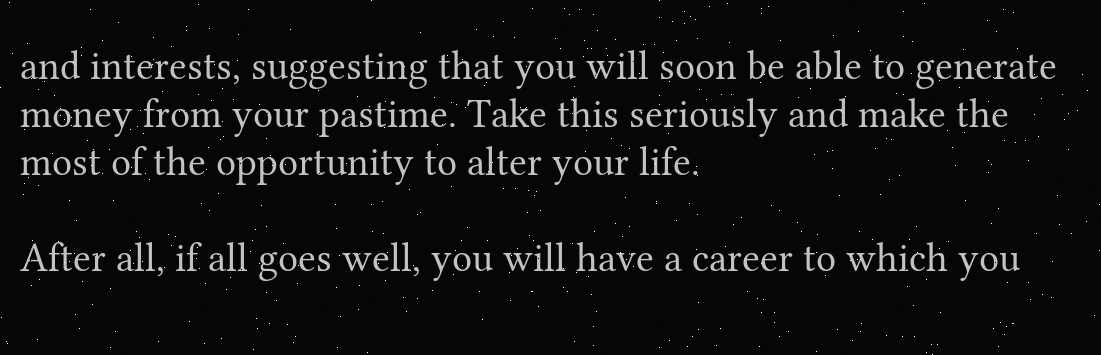and interests, suggesting that you will soon be able to generate money from your pastime. Take this seriously and make the most of the opportunity to alter your life.

After all, if all goes well, you will have a career to which you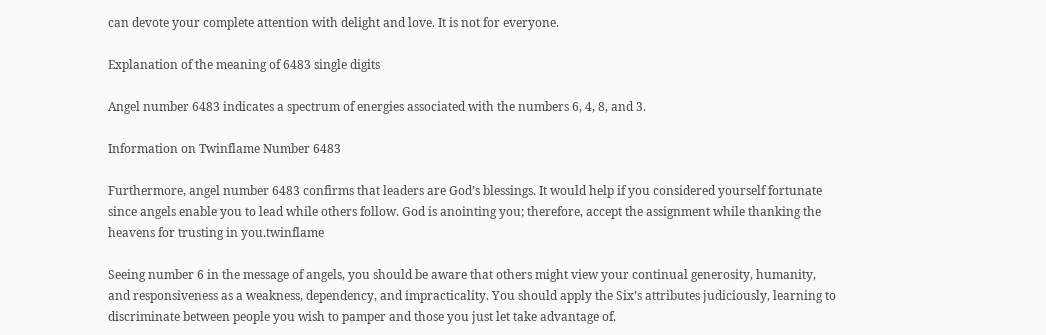can devote your complete attention with delight and love. It is not for everyone.

Explanation of the meaning of 6483 single digits

Angel number 6483 indicates a spectrum of energies associated with the numbers 6, 4, 8, and 3.

Information on Twinflame Number 6483

Furthermore, angel number 6483 confirms that leaders are God’s blessings. It would help if you considered yourself fortunate since angels enable you to lead while others follow. God is anointing you; therefore, accept the assignment while thanking the heavens for trusting in you.twinflame

Seeing number 6 in the message of angels, you should be aware that others might view your continual generosity, humanity, and responsiveness as a weakness, dependency, and impracticality. You should apply the Six’s attributes judiciously, learning to discriminate between people you wish to pamper and those you just let take advantage of.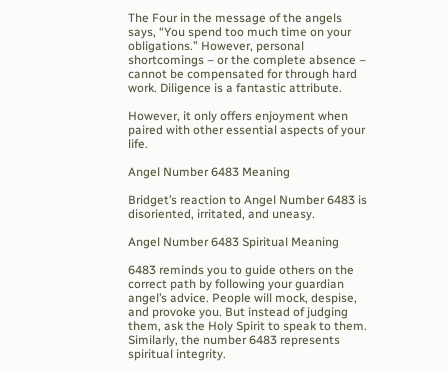The Four in the message of the angels says, “You spend too much time on your obligations.” However, personal shortcomings – or the complete absence – cannot be compensated for through hard work. Diligence is a fantastic attribute.

However, it only offers enjoyment when paired with other essential aspects of your life.

Angel Number 6483 Meaning

Bridget’s reaction to Angel Number 6483 is disoriented, irritated, and uneasy.

Angel Number 6483 Spiritual Meaning

6483 reminds you to guide others on the correct path by following your guardian angel’s advice. People will mock, despise, and provoke you. But instead of judging them, ask the Holy Spirit to speak to them. Similarly, the number 6483 represents spiritual integrity.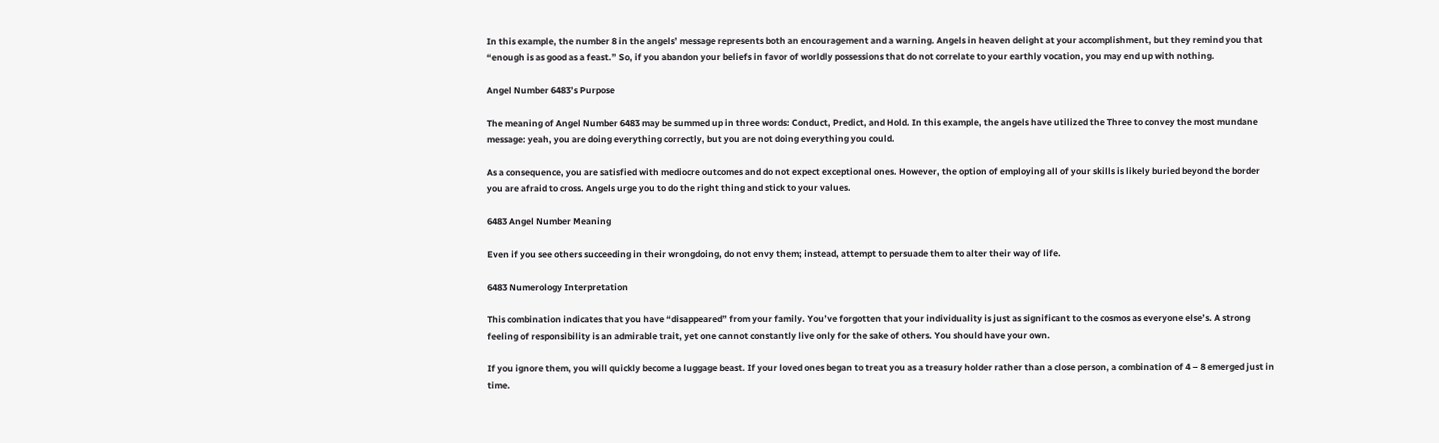In this example, the number 8 in the angels’ message represents both an encouragement and a warning. Angels in heaven delight at your accomplishment, but they remind you that “enough is as good as a feast.” So, if you abandon your beliefs in favor of worldly possessions that do not correlate to your earthly vocation, you may end up with nothing.

Angel Number 6483’s Purpose

The meaning of Angel Number 6483 may be summed up in three words: Conduct, Predict, and Hold. In this example, the angels have utilized the Three to convey the most mundane message: yeah, you are doing everything correctly, but you are not doing everything you could.

As a consequence, you are satisfied with mediocre outcomes and do not expect exceptional ones. However, the option of employing all of your skills is likely buried beyond the border you are afraid to cross. Angels urge you to do the right thing and stick to your values.

6483 Angel Number Meaning

Even if you see others succeeding in their wrongdoing, do not envy them; instead, attempt to persuade them to alter their way of life.

6483 Numerology Interpretation

This combination indicates that you have “disappeared” from your family. You’ve forgotten that your individuality is just as significant to the cosmos as everyone else’s. A strong feeling of responsibility is an admirable trait, yet one cannot constantly live only for the sake of others. You should have your own.

If you ignore them, you will quickly become a luggage beast. If your loved ones began to treat you as a treasury holder rather than a close person, a combination of 4 – 8 emerged just in time.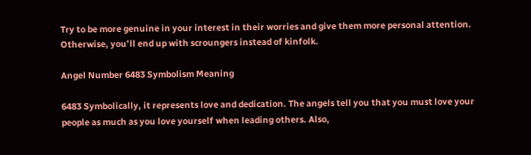Try to be more genuine in your interest in their worries and give them more personal attention. Otherwise, you’ll end up with scroungers instead of kinfolk.

Angel Number 6483 Symbolism Meaning

6483 Symbolically, it represents love and dedication. The angels tell you that you must love your people as much as you love yourself when leading others. Also,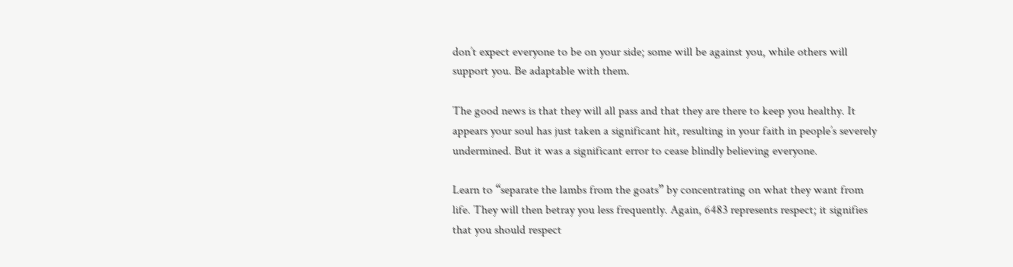don’t expect everyone to be on your side; some will be against you, while others will support you. Be adaptable with them.

The good news is that they will all pass and that they are there to keep you healthy. It appears your soul has just taken a significant hit, resulting in your faith in people’s severely undermined. But it was a significant error to cease blindly believing everyone.

Learn to “separate the lambs from the goats” by concentrating on what they want from life. They will then betray you less frequently. Again, 6483 represents respect; it signifies that you should respect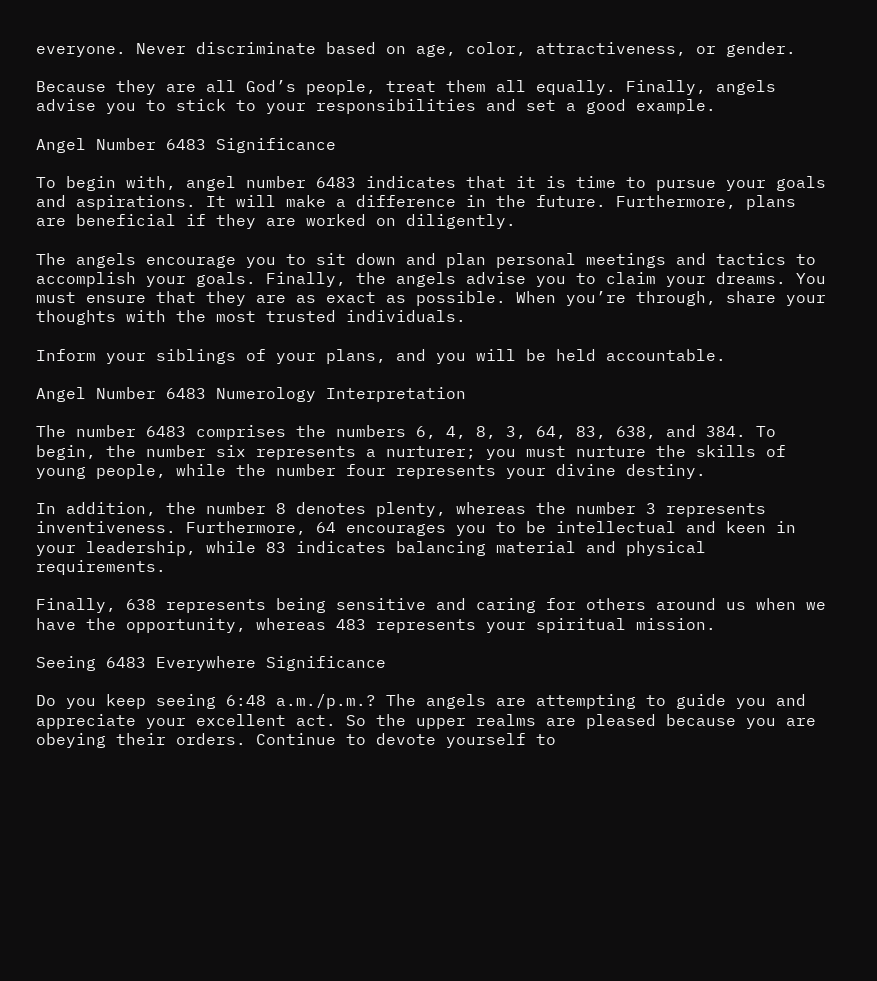everyone. Never discriminate based on age, color, attractiveness, or gender.

Because they are all God’s people, treat them all equally. Finally, angels advise you to stick to your responsibilities and set a good example.

Angel Number 6483 Significance

To begin with, angel number 6483 indicates that it is time to pursue your goals and aspirations. It will make a difference in the future. Furthermore, plans are beneficial if they are worked on diligently.

The angels encourage you to sit down and plan personal meetings and tactics to accomplish your goals. Finally, the angels advise you to claim your dreams. You must ensure that they are as exact as possible. When you’re through, share your thoughts with the most trusted individuals.

Inform your siblings of your plans, and you will be held accountable.

Angel Number 6483 Numerology Interpretation

The number 6483 comprises the numbers 6, 4, 8, 3, 64, 83, 638, and 384. To begin, the number six represents a nurturer; you must nurture the skills of young people, while the number four represents your divine destiny.

In addition, the number 8 denotes plenty, whereas the number 3 represents inventiveness. Furthermore, 64 encourages you to be intellectual and keen in your leadership, while 83 indicates balancing material and physical requirements.

Finally, 638 represents being sensitive and caring for others around us when we have the opportunity, whereas 483 represents your spiritual mission.

Seeing 6483 Everywhere Significance

Do you keep seeing 6:48 a.m./p.m.? The angels are attempting to guide you and appreciate your excellent act. So the upper realms are pleased because you are obeying their orders. Continue to devote yourself to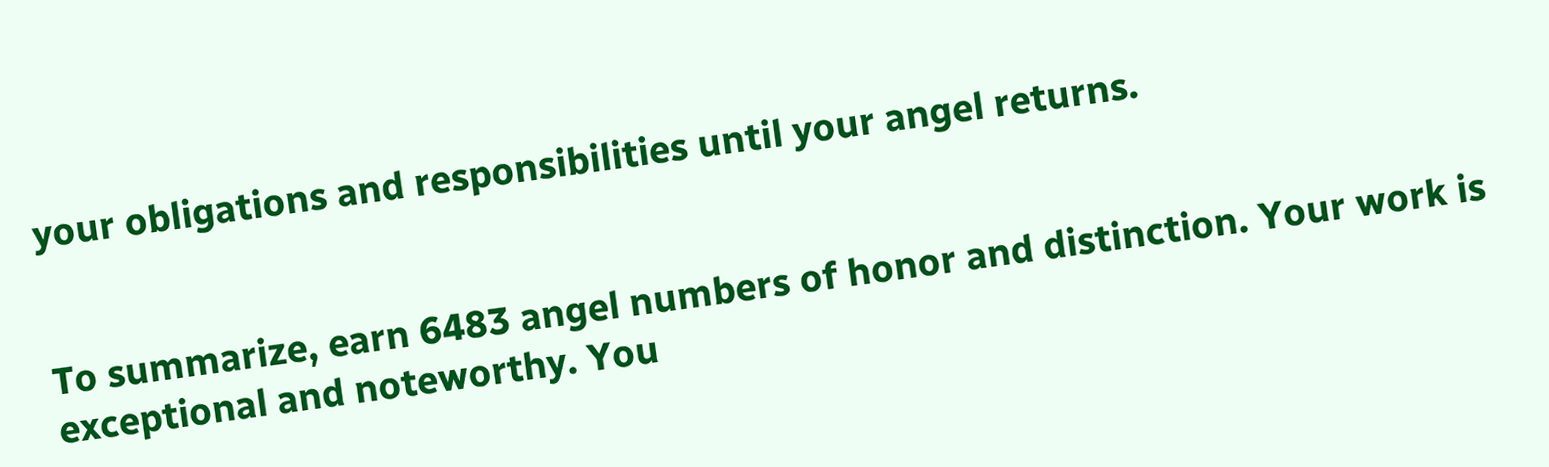your obligations and responsibilities until your angel returns.


To summarize, earn 6483 angel numbers of honor and distinction. Your work is exceptional and noteworthy. You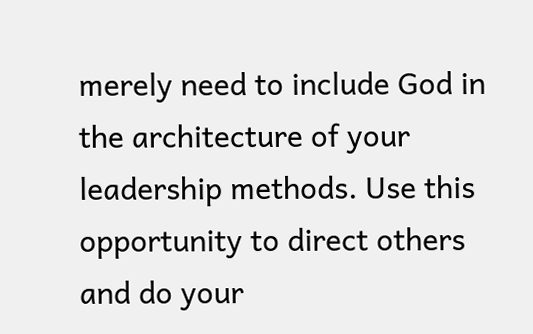merely need to include God in the architecture of your leadership methods. Use this opportunity to direct others and do your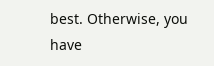best. Otherwise, you have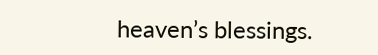heaven’s blessings.